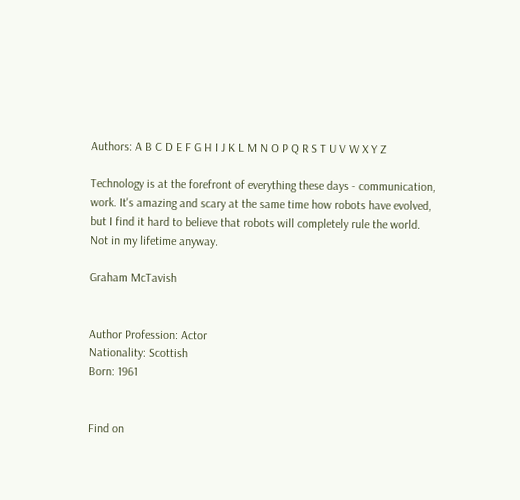Authors: A B C D E F G H I J K L M N O P Q R S T U V W X Y Z

Technology is at the forefront of everything these days - communication, work. It's amazing and scary at the same time how robots have evolved, but I find it hard to believe that robots will completely rule the world. Not in my lifetime anyway.

Graham McTavish


Author Profession: Actor
Nationality: Scottish
Born: 1961


Find on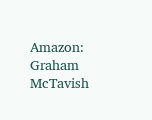Amazon: Graham McTavish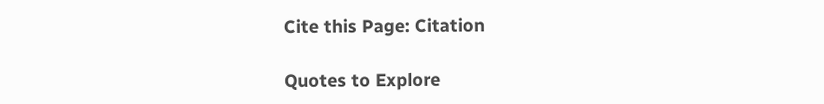Cite this Page: Citation

Quotes to Explore